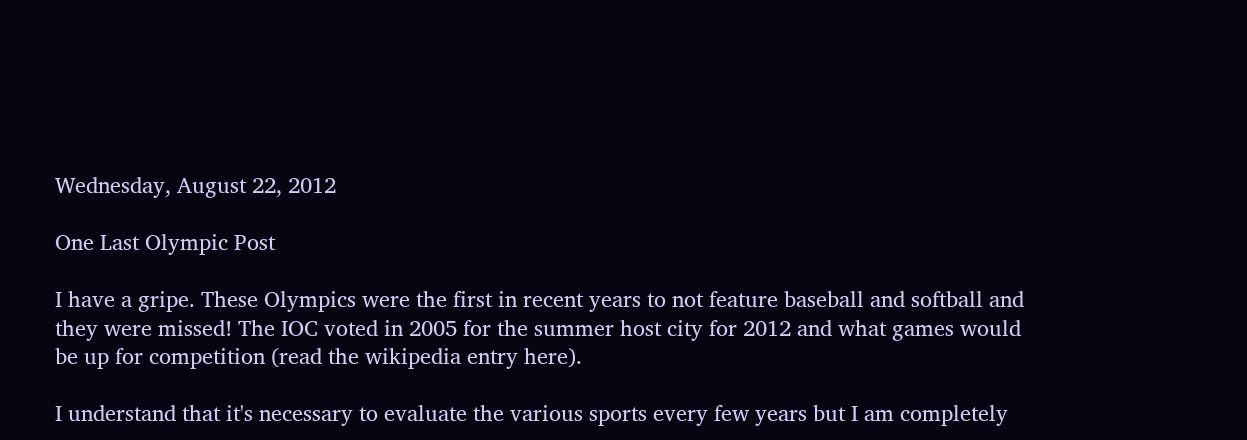Wednesday, August 22, 2012

One Last Olympic Post

I have a gripe. These Olympics were the first in recent years to not feature baseball and softball and they were missed! The IOC voted in 2005 for the summer host city for 2012 and what games would be up for competition (read the wikipedia entry here).

I understand that it's necessary to evaluate the various sports every few years but I am completely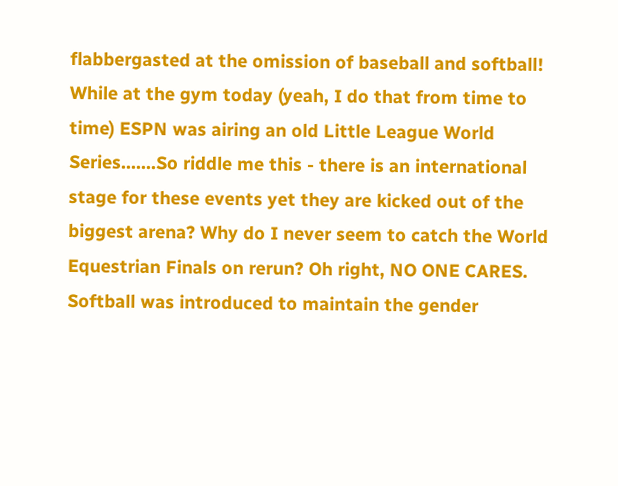flabbergasted at the omission of baseball and softball! While at the gym today (yeah, I do that from time to time) ESPN was airing an old Little League World Series.......So riddle me this - there is an international stage for these events yet they are kicked out of the biggest arena? Why do I never seem to catch the World Equestrian Finals on rerun? Oh right, NO ONE CARES. Softball was introduced to maintain the gender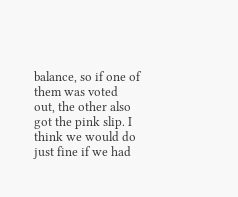balance, so if one of them was voted out, the other also got the pink slip. I think we would do just fine if we had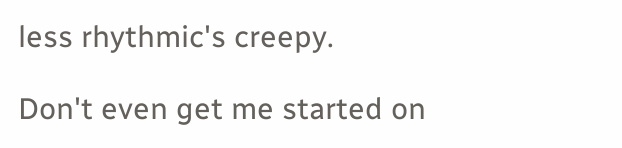less rhythmic's creepy.

Don't even get me started on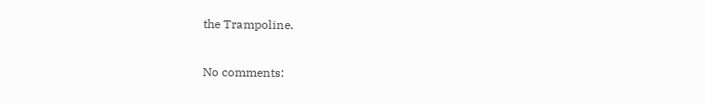the Trampoline.

No comments: